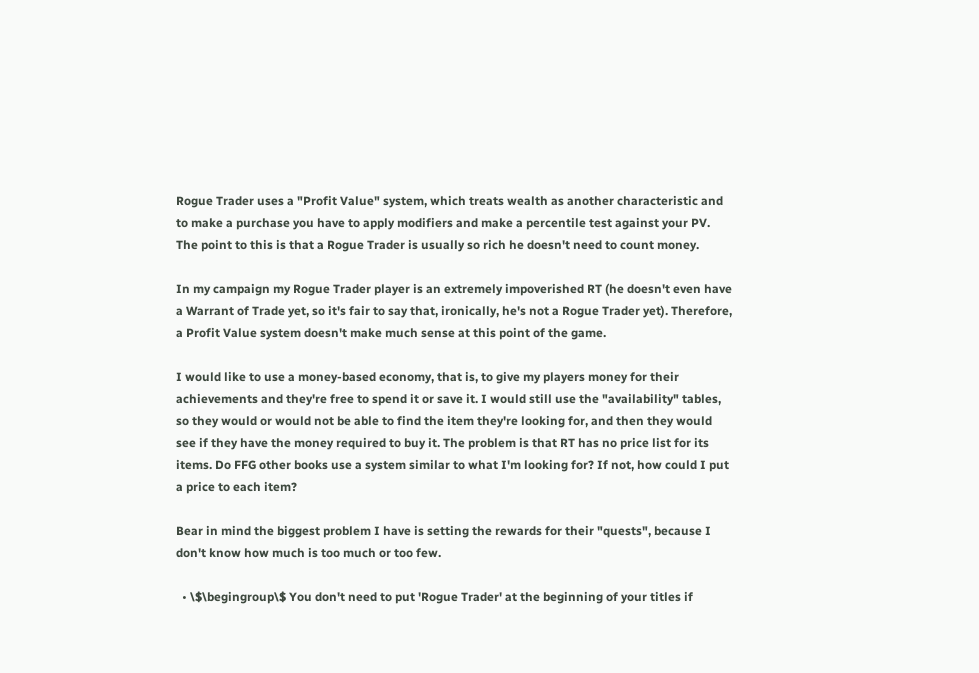Rogue Trader uses a "Profit Value" system, which treats wealth as another characteristic and to make a purchase you have to apply modifiers and make a percentile test against your PV. The point to this is that a Rogue Trader is usually so rich he doesn't need to count money.

In my campaign my Rogue Trader player is an extremely impoverished RT (he doesn't even have a Warrant of Trade yet, so it's fair to say that, ironically, he's not a Rogue Trader yet). Therefore, a Profit Value system doesn't make much sense at this point of the game.

I would like to use a money-based economy, that is, to give my players money for their achievements and they're free to spend it or save it. I would still use the "availability" tables, so they would or would not be able to find the item they're looking for, and then they would see if they have the money required to buy it. The problem is that RT has no price list for its items. Do FFG other books use a system similar to what I'm looking for? If not, how could I put a price to each item?

Bear in mind the biggest problem I have is setting the rewards for their "quests", because I don't know how much is too much or too few.

  • \$\begingroup\$ You don't need to put 'Rogue Trader' at the beginning of your titles if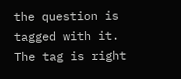the question is tagged with it. The tag is right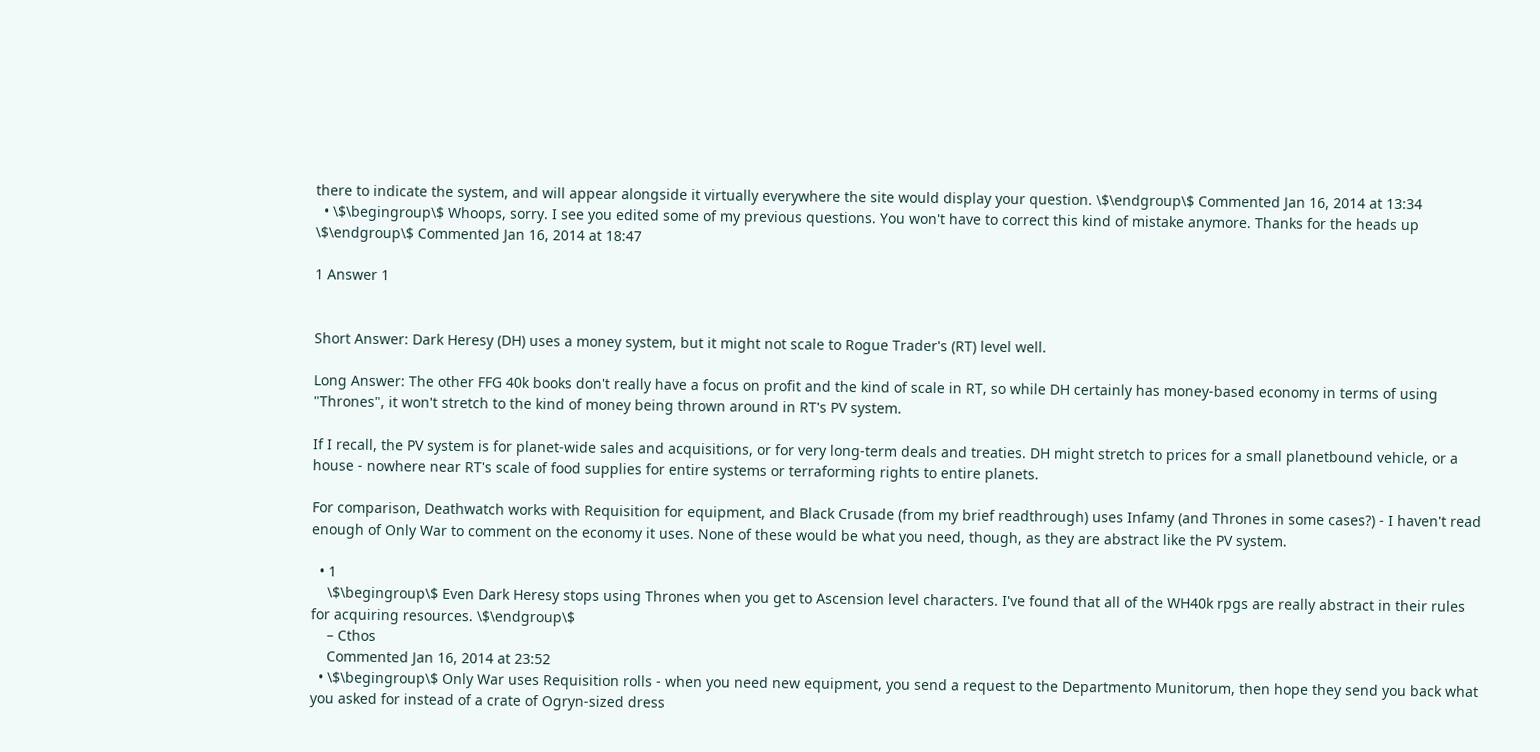there to indicate the system, and will appear alongside it virtually everywhere the site would display your question. \$\endgroup\$ Commented Jan 16, 2014 at 13:34
  • \$\begingroup\$ Whoops, sorry. I see you edited some of my previous questions. You won't have to correct this kind of mistake anymore. Thanks for the heads up \$\endgroup\$ Commented Jan 16, 2014 at 18:47

1 Answer 1


Short Answer: Dark Heresy (DH) uses a money system, but it might not scale to Rogue Trader's (RT) level well.

Long Answer: The other FFG 40k books don't really have a focus on profit and the kind of scale in RT, so while DH certainly has money-based economy in terms of using "Thrones", it won't stretch to the kind of money being thrown around in RT's PV system.

If I recall, the PV system is for planet-wide sales and acquisitions, or for very long-term deals and treaties. DH might stretch to prices for a small planetbound vehicle, or a house - nowhere near RT's scale of food supplies for entire systems or terraforming rights to entire planets.

For comparison, Deathwatch works with Requisition for equipment, and Black Crusade (from my brief readthrough) uses Infamy (and Thrones in some cases?) - I haven't read enough of Only War to comment on the economy it uses. None of these would be what you need, though, as they are abstract like the PV system.

  • 1
    \$\begingroup\$ Even Dark Heresy stops using Thrones when you get to Ascension level characters. I've found that all of the WH40k rpgs are really abstract in their rules for acquiring resources. \$\endgroup\$
    – Cthos
    Commented Jan 16, 2014 at 23:52
  • \$\begingroup\$ Only War uses Requisition rolls - when you need new equipment, you send a request to the Departmento Munitorum, then hope they send you back what you asked for instead of a crate of Ogryn-sized dress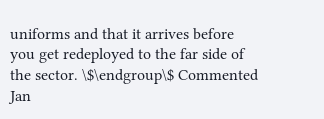uniforms and that it arrives before you get redeployed to the far side of the sector. \$\endgroup\$ Commented Jan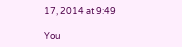17, 2014 at 9:49

You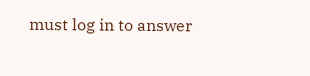must log in to answer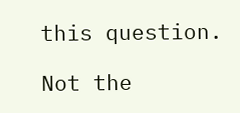this question.

Not the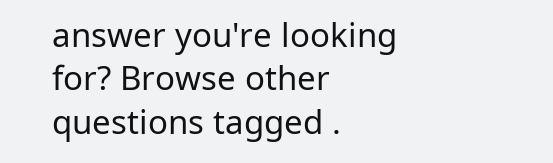answer you're looking for? Browse other questions tagged .